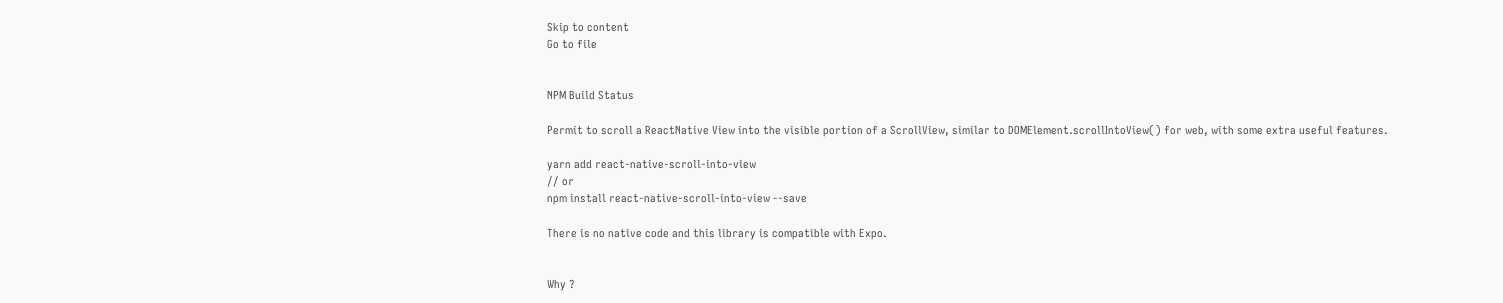Skip to content
Go to file


NPM Build Status

Permit to scroll a ReactNative View into the visible portion of a ScrollView, similar to DOMElement.scrollIntoView() for web, with some extra useful features.

yarn add react-native-scroll-into-view
// or
npm install react-native-scroll-into-view --save

There is no native code and this library is compatible with Expo.


Why ?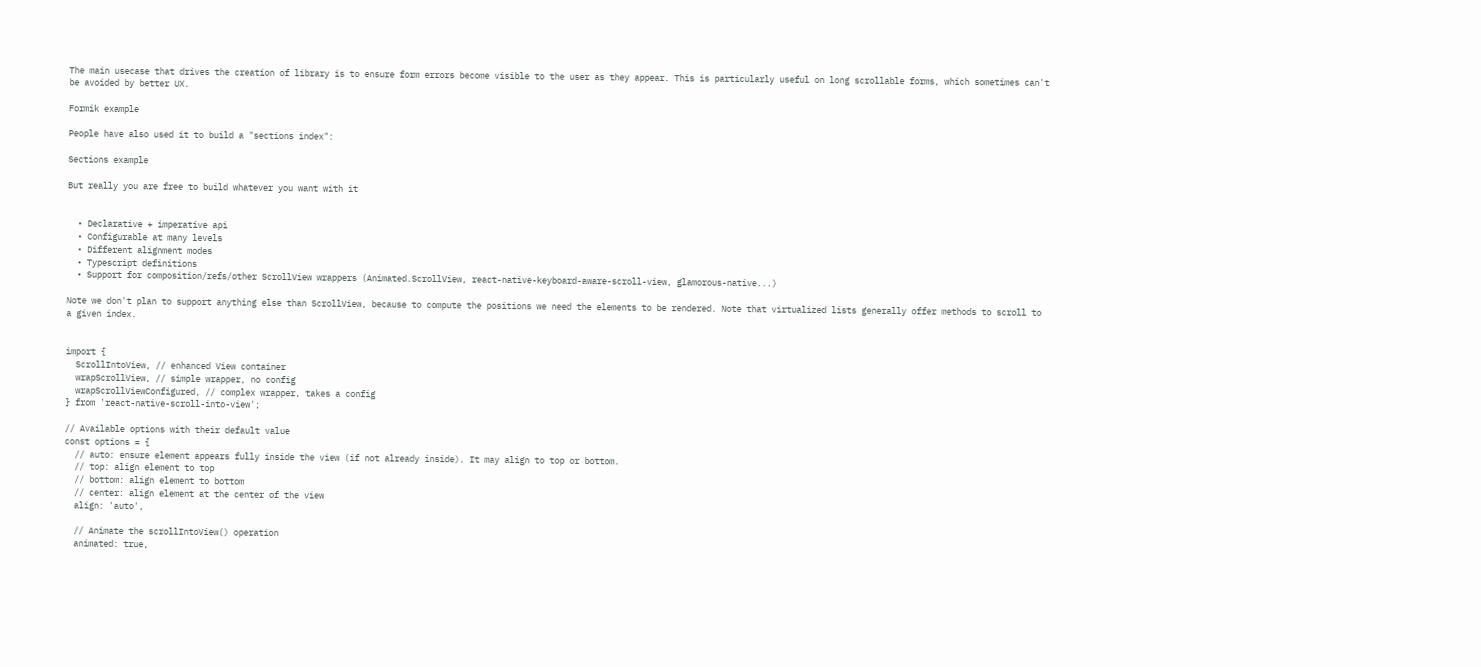The main usecase that drives the creation of library is to ensure form errors become visible to the user as they appear. This is particularly useful on long scrollable forms, which sometimes can't be avoided by better UX.

Formik example

People have also used it to build a "sections index":

Sections example

But really you are free to build whatever you want with it


  • Declarative + imperative api
  • Configurable at many levels
  • Different alignment modes
  • Typescript definitions
  • Support for composition/refs/other ScrollView wrappers (Animated.ScrollView, react-native-keyboard-aware-scroll-view, glamorous-native...)

Note we don't plan to support anything else than ScrollView, because to compute the positions we need the elements to be rendered. Note that virtualized lists generally offer methods to scroll to a given index.


import {
  ScrollIntoView, // enhanced View container
  wrapScrollView, // simple wrapper, no config
  wrapScrollViewConfigured, // complex wrapper, takes a config
} from 'react-native-scroll-into-view';

// Available options with their default value
const options = {
  // auto: ensure element appears fully inside the view (if not already inside). It may align to top or bottom.
  // top: align element to top
  // bottom: align element to bottom
  // center: align element at the center of the view
  align: 'auto',

  // Animate the scrollIntoView() operation
  animated: true,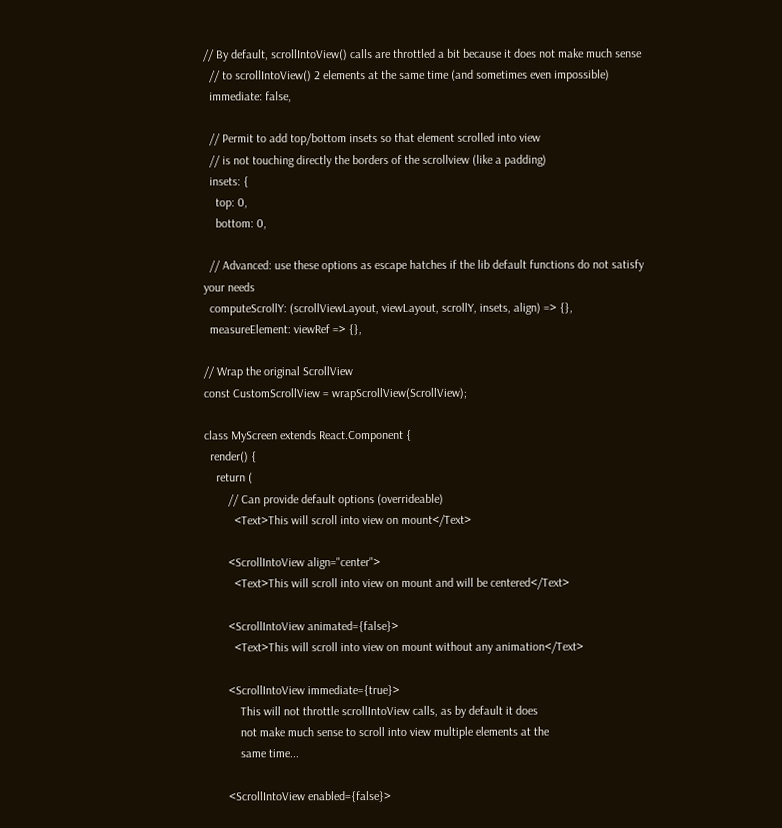// By default, scrollIntoView() calls are throttled a bit because it does not make much sense
  // to scrollIntoView() 2 elements at the same time (and sometimes even impossible)
  immediate: false,

  // Permit to add top/bottom insets so that element scrolled into view
  // is not touching directly the borders of the scrollview (like a padding)
  insets: {
    top: 0,
    bottom: 0,

  // Advanced: use these options as escape hatches if the lib default functions do not satisfy your needs
  computeScrollY: (scrollViewLayout, viewLayout, scrollY, insets, align) => {},
  measureElement: viewRef => {},

// Wrap the original ScrollView
const CustomScrollView = wrapScrollView(ScrollView);

class MyScreen extends React.Component {
  render() {
    return (
        // Can provide default options (overrideable)
          <Text>This will scroll into view on mount</Text>

        <ScrollIntoView align="center">
          <Text>This will scroll into view on mount and will be centered</Text>

        <ScrollIntoView animated={false}>
          <Text>This will scroll into view on mount without any animation</Text>

        <ScrollIntoView immediate={true}>
            This will not throttle scrollIntoView calls, as by default it does
            not make much sense to scroll into view multiple elements at the
            same time...

        <ScrollIntoView enabled={false}>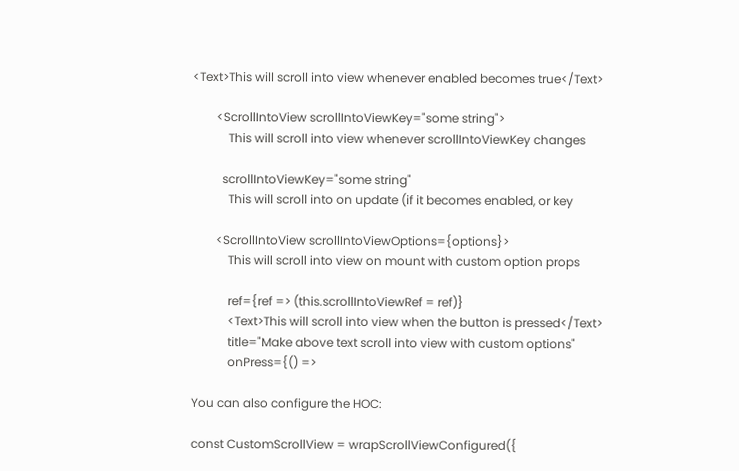<Text>This will scroll into view whenever enabled becomes true</Text>

        <ScrollIntoView scrollIntoViewKey="some string">
            This will scroll into view whenever scrollIntoViewKey changes

          scrollIntoViewKey="some string"
            This will scroll into on update (if it becomes enabled, or key

        <ScrollIntoView scrollIntoViewOptions={options}>
            This will scroll into view on mount with custom option props

            ref={ref => (this.scrollIntoViewRef = ref)}
            <Text>This will scroll into view when the button is pressed</Text>
            title="Make above text scroll into view with custom options"
            onPress={() =>

You can also configure the HOC:

const CustomScrollView = wrapScrollViewConfigured({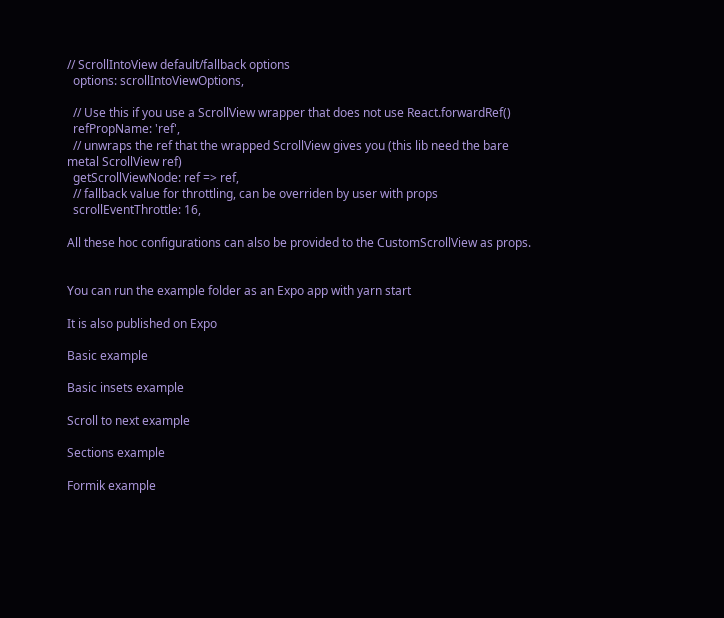// ScrollIntoView default/fallback options
  options: scrollIntoViewOptions,

  // Use this if you use a ScrollView wrapper that does not use React.forwardRef()
  refPropName: 'ref',
  // unwraps the ref that the wrapped ScrollView gives you (this lib need the bare metal ScrollView ref)
  getScrollViewNode: ref => ref,
  // fallback value for throttling, can be overriden by user with props
  scrollEventThrottle: 16,

All these hoc configurations can also be provided to the CustomScrollView as props.


You can run the example folder as an Expo app with yarn start

It is also published on Expo

Basic example

Basic insets example

Scroll to next example

Sections example

Formik example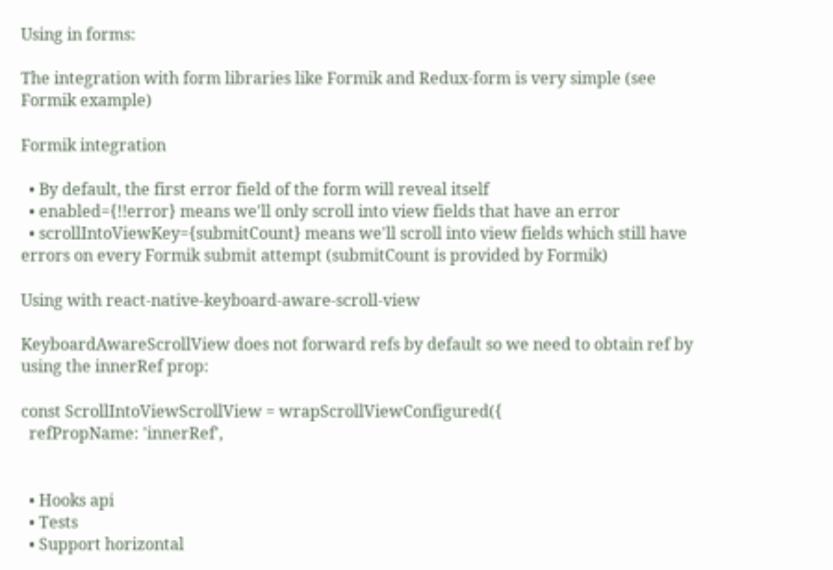Using in forms:

The integration with form libraries like Formik and Redux-form is very simple (see Formik example)

Formik integration

  • By default, the first error field of the form will reveal itself
  • enabled={!!error} means we'll only scroll into view fields that have an error
  • scrollIntoViewKey={submitCount} means we'll scroll into view fields which still have errors on every Formik submit attempt (submitCount is provided by Formik)

Using with react-native-keyboard-aware-scroll-view

KeyboardAwareScrollView does not forward refs by default so we need to obtain ref by using the innerRef prop:

const ScrollIntoViewScrollView = wrapScrollViewConfigured({
  refPropName: 'innerRef',


  • Hooks api
  • Tests
  • Support horizontal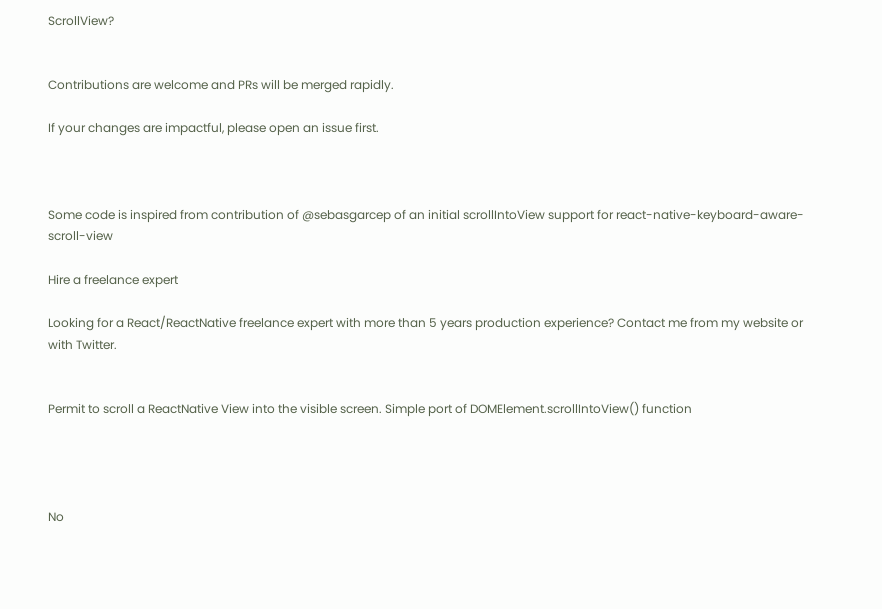ScrollView?


Contributions are welcome and PRs will be merged rapidly.

If your changes are impactful, please open an issue first.



Some code is inspired from contribution of @sebasgarcep of an initial scrollIntoView support for react-native-keyboard-aware-scroll-view

Hire a freelance expert

Looking for a React/ReactNative freelance expert with more than 5 years production experience? Contact me from my website or with Twitter.


Permit to scroll a ReactNative View into the visible screen. Simple port of DOMElement.scrollIntoView() function




No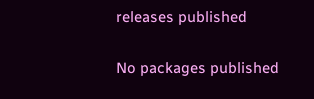releases published


No packages published